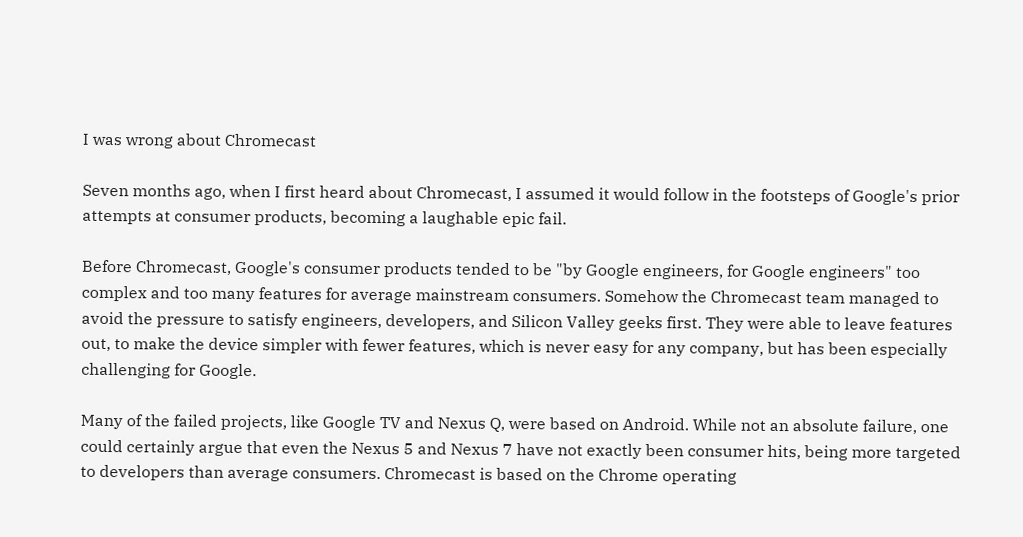I was wrong about Chromecast

Seven months ago, when I first heard about Chromecast, I assumed it would follow in the footsteps of Google's prior attempts at consumer products, becoming a laughable epic fail.

Before Chromecast, Google's consumer products tended to be "by Google engineers, for Google engineers" too complex and too many features for average mainstream consumers. Somehow the Chromecast team managed to avoid the pressure to satisfy engineers, developers, and Silicon Valley geeks first. They were able to leave features out, to make the device simpler with fewer features, which is never easy for any company, but has been especially challenging for Google.

Many of the failed projects, like Google TV and Nexus Q, were based on Android. While not an absolute failure, one could certainly argue that even the Nexus 5 and Nexus 7 have not exactly been consumer hits, being more targeted to developers than average consumers. Chromecast is based on the Chrome operating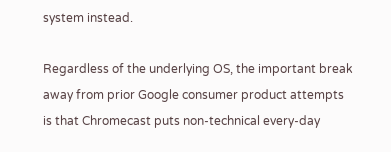system instead.

Regardless of the underlying OS, the important break away from prior Google consumer product attempts is that Chromecast puts non-technical every-day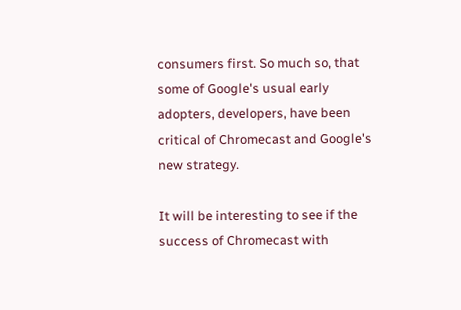consumers first. So much so, that some of Google's usual early adopters, developers, have been critical of Chromecast and Google's new strategy.

It will be interesting to see if the success of Chromecast with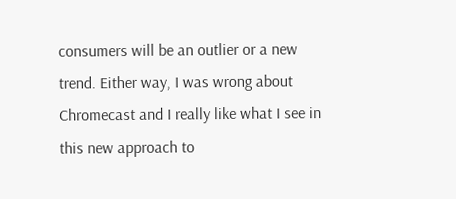consumers will be an outlier or a new trend. Either way, I was wrong about Chromecast and I really like what I see in this new approach to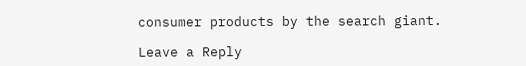consumer products by the search giant.

Leave a Reply